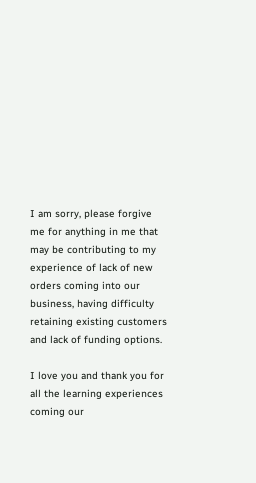I am sorry, please forgive me for anything in me that may be contributing to my experience of lack of new orders coming into our business, having difficulty retaining existing customers and lack of funding options.

I love you and thank you for all the learning experiences coming our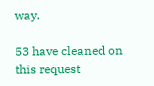way.

53 have cleaned on this request